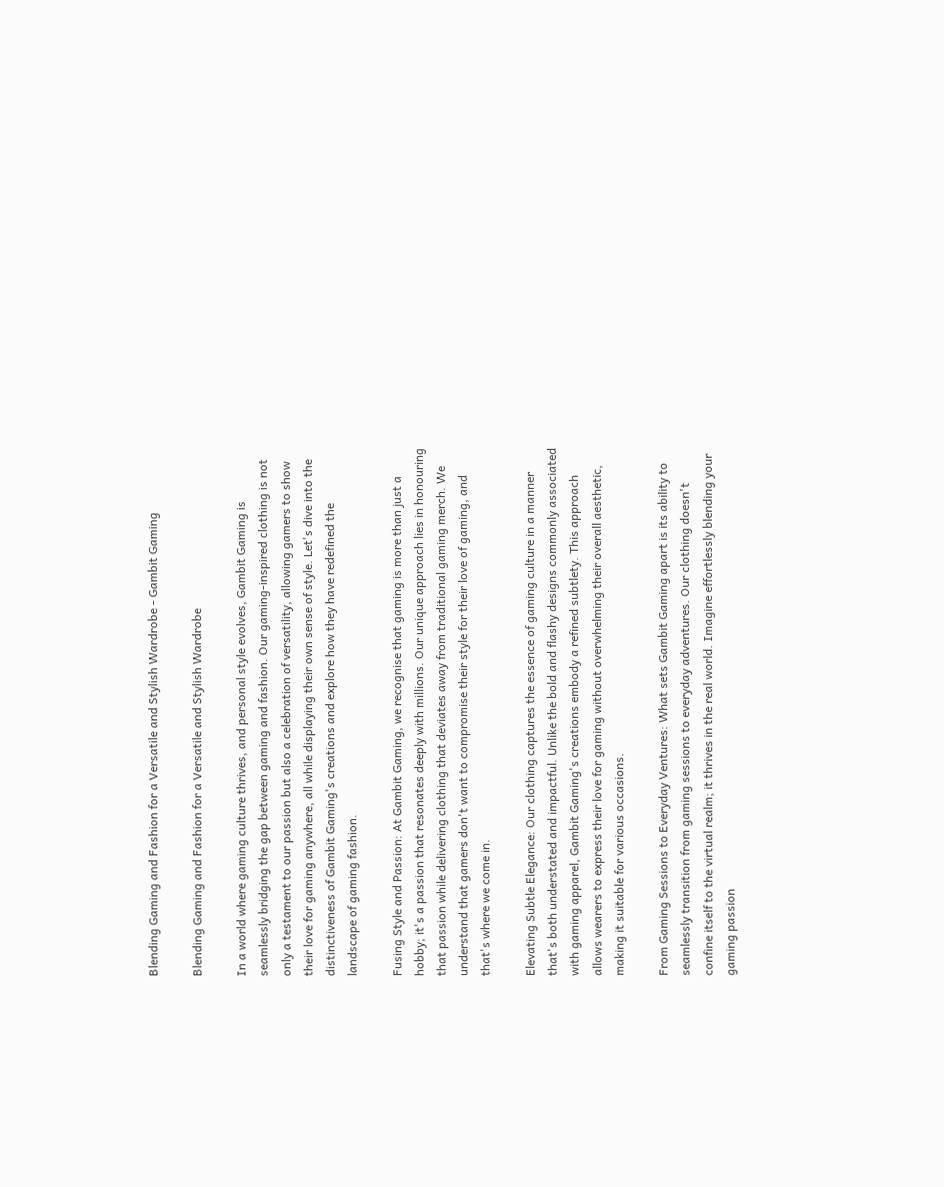Blending Gaming and Fashion for a Versatile and Stylish Wardrobe - Gambit Gaming

Blending Gaming and Fashion for a Versatile and Stylish Wardrobe

In a world where gaming culture thrives, and personal style evolves, Gambit Gaming is seamlessly bridging the gap between gaming and fashion. Our gaming-inspired clothing is not only a testament to our passion but also a celebration of versatility, allowing gamers to show their love for gaming anywhere, all while displaying their own sense of style. Let's dive into the distinctiveness of Gambit Gaming's creations and explore how they have redefined the landscape of gaming fashion.

Fusing Style and Passion: At Gambit Gaming, we recognise that gaming is more than just a hobby; it's a passion that resonates deeply with millions. Our unique approach lies in honouring that passion while delivering clothing that deviates away from traditional gaming merch. We understand that gamers don't want to compromise their style for their love of gaming, and that's where we come in.

Elevating Subtle Elegance: Our clothing captures the essence of gaming culture in a manner that's both understated and impactful. Unlike the bold and flashy designs commonly associated with gaming apparel, Gambit Gaming's creations embody a refined subtlety. This approach allows wearers to express their love for gaming without overwhelming their overall aesthetic, making it suitable for various occasions.

From Gaming Sessions to Everyday Ventures: What sets Gambit Gaming apart is its ability to seamlessly transition from gaming sessions to everyday adventures. Our clothing doesn't confine itself to the virtual realm; it thrives in the real world. Imagine effortlessly blending your gaming passion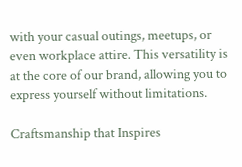with your casual outings, meetups, or even workplace attire. This versatility is at the core of our brand, allowing you to express yourself without limitations.

Craftsmanship that Inspires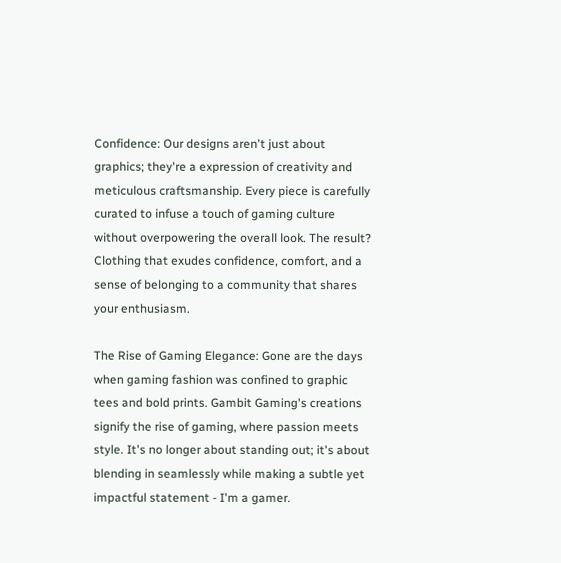Confidence: Our designs aren't just about graphics; they're a expression of creativity and meticulous craftsmanship. Every piece is carefully curated to infuse a touch of gaming culture without overpowering the overall look. The result? Clothing that exudes confidence, comfort, and a sense of belonging to a community that shares your enthusiasm.

The Rise of Gaming Elegance: Gone are the days when gaming fashion was confined to graphic tees and bold prints. Gambit Gaming's creations signify the rise of gaming, where passion meets style. It's no longer about standing out; it's about blending in seamlessly while making a subtle yet impactful statement - I'm a gamer.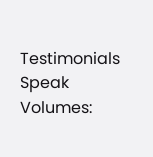Testimonials Speak Volumes: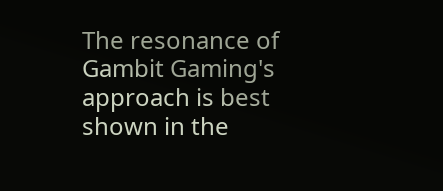The resonance of Gambit Gaming's approach is best shown in the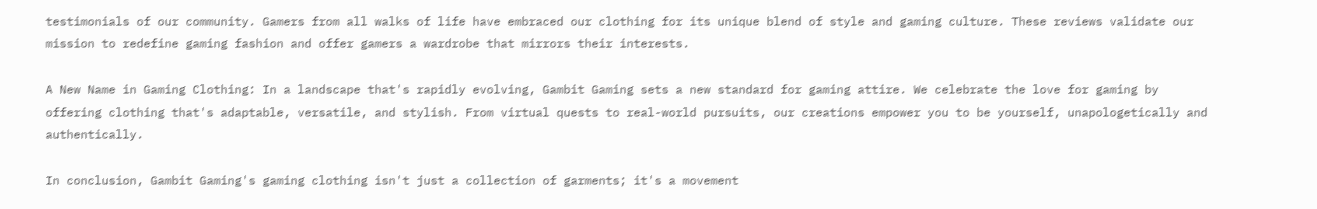testimonials of our community. Gamers from all walks of life have embraced our clothing for its unique blend of style and gaming culture. These reviews validate our mission to redefine gaming fashion and offer gamers a wardrobe that mirrors their interests.

A New Name in Gaming Clothing: In a landscape that's rapidly evolving, Gambit Gaming sets a new standard for gaming attire. We celebrate the love for gaming by offering clothing that's adaptable, versatile, and stylish. From virtual quests to real-world pursuits, our creations empower you to be yourself, unapologetically and authentically.

In conclusion, Gambit Gaming's gaming clothing isn't just a collection of garments; it's a movement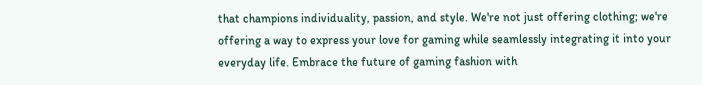that champions individuality, passion, and style. We're not just offering clothing; we're offering a way to express your love for gaming while seamlessly integrating it into your everyday life. Embrace the future of gaming fashion with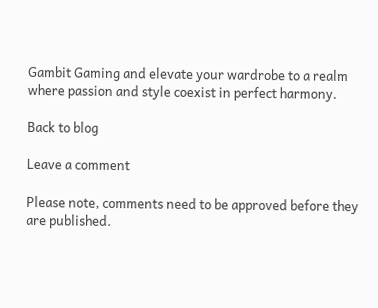Gambit Gaming and elevate your wardrobe to a realm where passion and style coexist in perfect harmony.

Back to blog

Leave a comment

Please note, comments need to be approved before they are published.